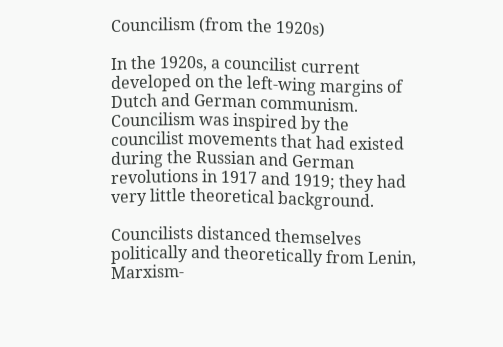Councilism (from the 1920s)

In the 1920s, a councilist current developed on the left-wing margins of Dutch and German communism. Councilism was inspired by the councilist movements that had existed during the Russian and German revolutions in 1917 and 1919; they had very little theoretical background.

Councilists distanced themselves politically and theoretically from Lenin, Marxism-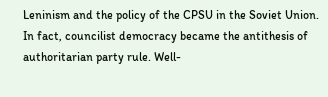Leninism and the policy of the CPSU in the Soviet Union. In fact, councilist democracy became the antithesis of authoritarian party rule. Well-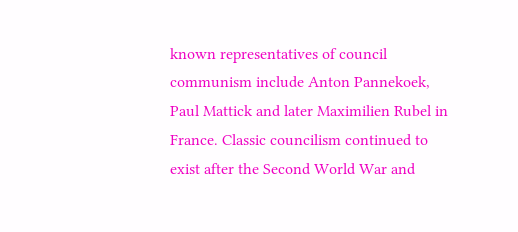known representatives of council communism include Anton Pannekoek, Paul Mattick and later Maximilien Rubel in France. Classic councilism continued to exist after the Second World War and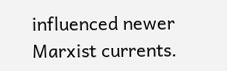influenced newer Marxist currents.